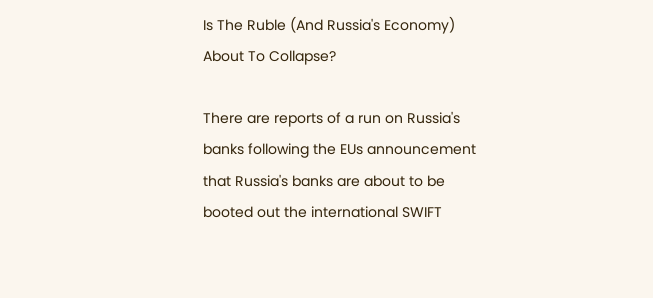Is The Ruble (And Russia's Economy) About To Collapse?

There are reports of a run on Russia's banks following the EUs announcement that Russia's banks are about to be booted out the international SWIFT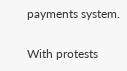payments system.

With protests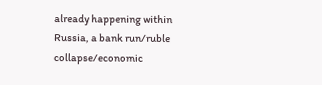already happening within Russia, a bank run/ruble collapse/economic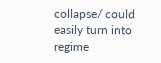collapse/ could easily turn into regime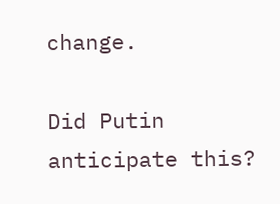change.

Did Putin anticipate this?